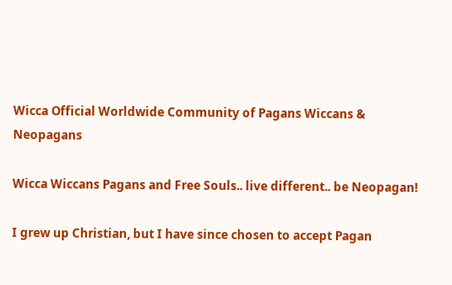Wicca Official Worldwide Community of Pagans Wiccans & Neopagans

Wicca Wiccans Pagans and Free Souls.. live different.. be Neopagan!

I grew up Christian, but I have since chosen to accept Pagan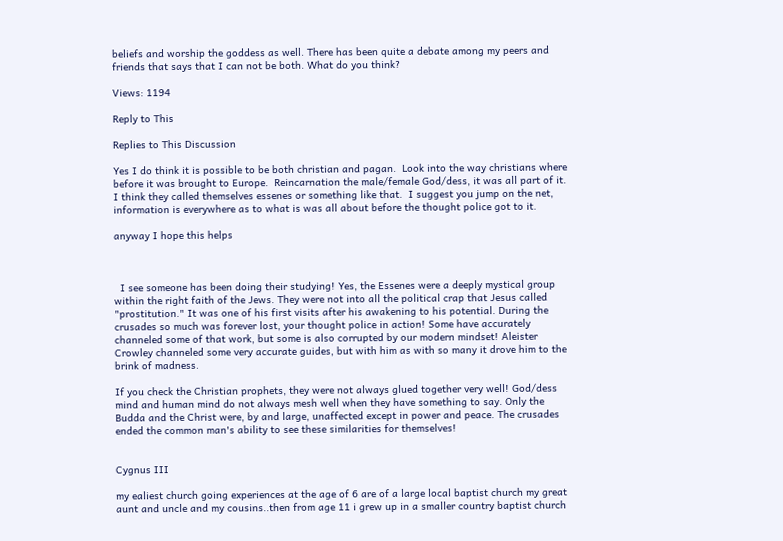beliefs and worship the goddess as well. There has been quite a debate among my peers and friends that says that I can not be both. What do you think?

Views: 1194

Reply to This

Replies to This Discussion

Yes I do think it is possible to be both christian and pagan.  Look into the way christians where before it was brought to Europe.  Reincarnation the male/female God/dess, it was all part of it.  I think they called themselves essenes or something like that.  I suggest you jump on the net, information is everywhere as to what is was all about before the thought police got to it.

anyway I hope this helps



  I see someone has been doing their studying! Yes, the Essenes were a deeply mystical group within the right faith of the Jews. They were not into all the political crap that Jesus called "prostitution." It was one of his first visits after his awakening to his potential. During the crusades so much was forever lost, your thought police in action! Some have accurately channeled some of that work, but some is also corrupted by our modern mindset! Aleister Crowley channeled some very accurate guides, but with him as with so many it drove him to the brink of madness.

If you check the Christian prophets, they were not always glued together very well! God/dess mind and human mind do not always mesh well when they have something to say. Only the Budda and the Christ were, by and large, unaffected except in power and peace. The crusades ended the common man's ability to see these similarities for themselves!


Cygnus III

my ealiest church going experiences at the age of 6 are of a large local baptist church my great aunt and uncle and my cousins..then from age 11 i grew up in a smaller country baptist church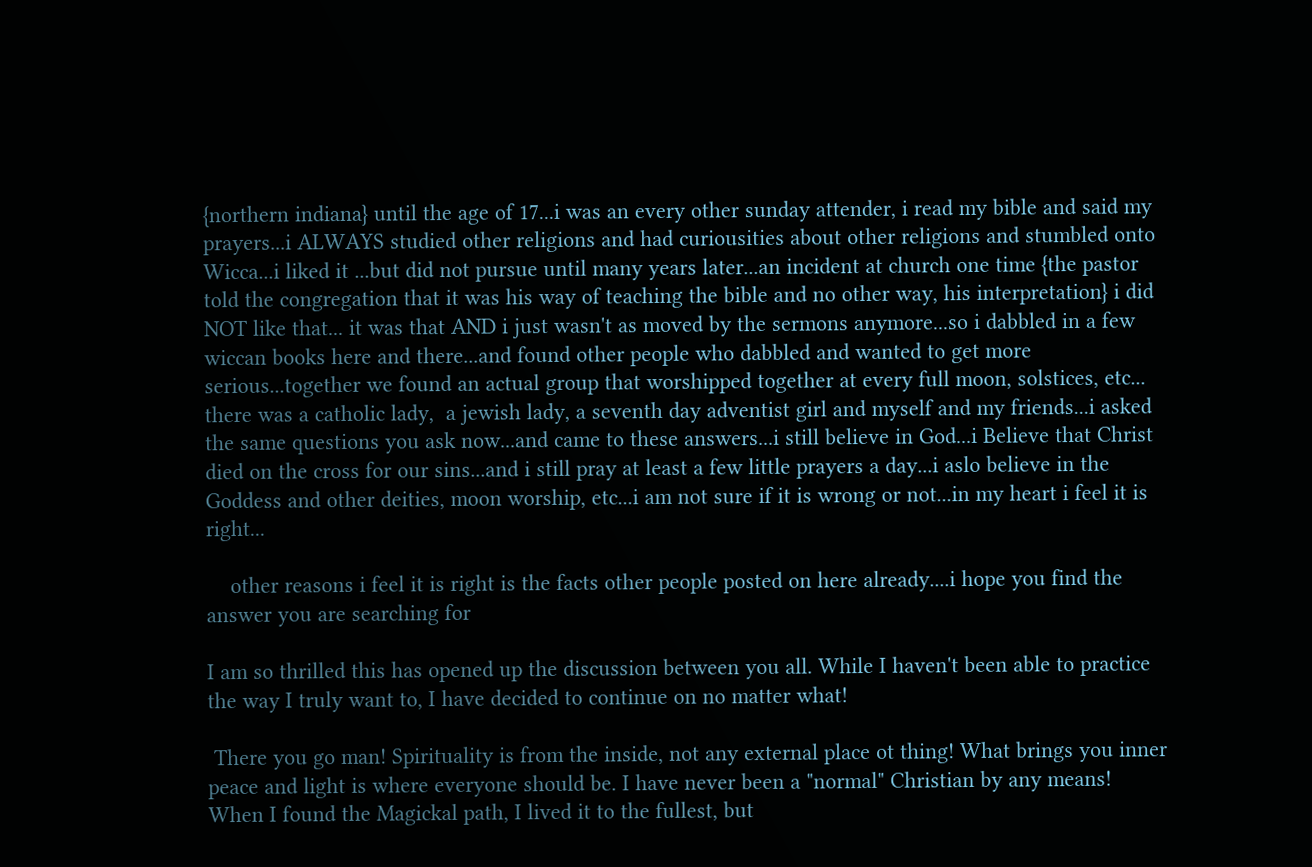{northern indiana} until the age of 17...i was an every other sunday attender, i read my bible and said my prayers...i ALWAYS studied other religions and had curiousities about other religions and stumbled onto Wicca...i liked it ...but did not pursue until many years later...an incident at church one time {the pastor told the congregation that it was his way of teaching the bible and no other way, his interpretation} i did NOT like that... it was that AND i just wasn't as moved by the sermons anymore...so i dabbled in a few wiccan books here and there...and found other people who dabbled and wanted to get more serious...together we found an actual group that worshipped together at every full moon, solstices, etc... there was a catholic lady,  a jewish lady, a seventh day adventist girl and myself and my friends...i asked the same questions you ask now...and came to these answers...i still believe in God...i Believe that Christ died on the cross for our sins...and i still pray at least a few little prayers a day...i aslo believe in the Goddess and other deities, moon worship, etc...i am not sure if it is wrong or not...in my heart i feel it is right...

    other reasons i feel it is right is the facts other people posted on here already....i hope you find the answer you are searching for

I am so thrilled this has opened up the discussion between you all. While I haven't been able to practice the way I truly want to, I have decided to continue on no matter what!

 There you go man! Spirituality is from the inside, not any external place ot thing! What brings you inner peace and light is where everyone should be. I have never been a "normal" Christian by any means! When I found the Magickal path, I lived it to the fullest, but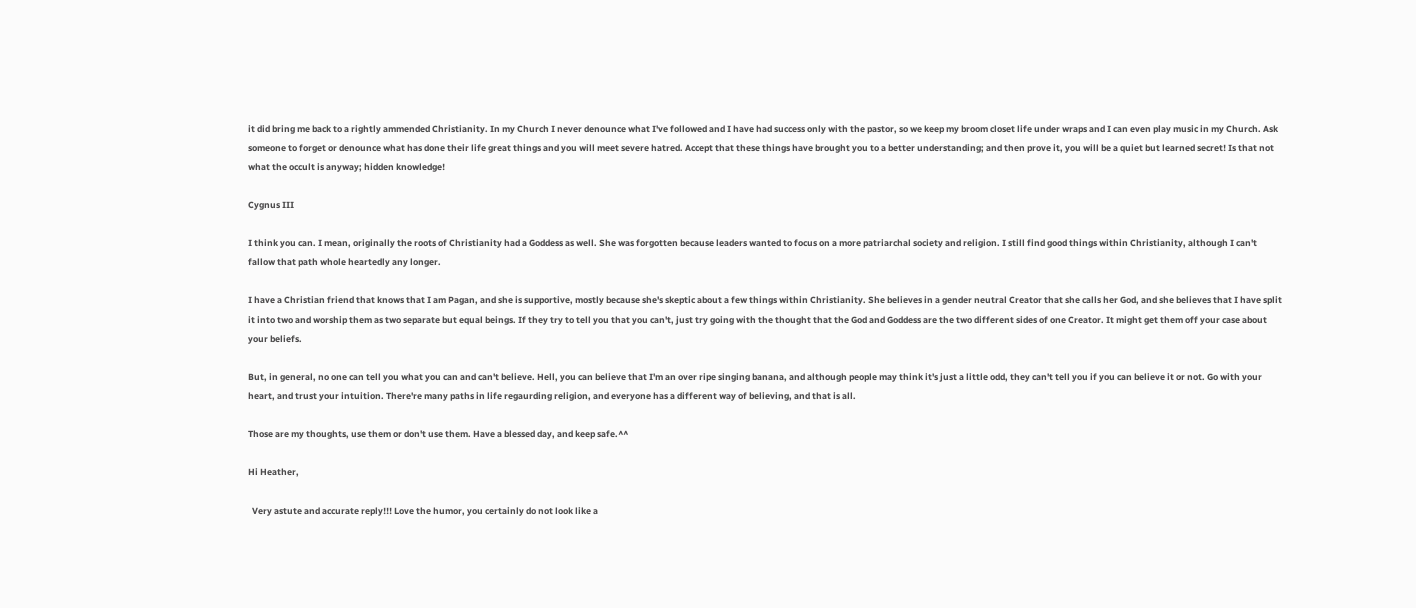it did bring me back to a rightly ammended Christianity. In my Church I never denounce what I've followed and I have had success only with the pastor, so we keep my broom closet life under wraps and I can even play music in my Church. Ask someone to forget or denounce what has done their life great things and you will meet severe hatred. Accept that these things have brought you to a better understanding; and then prove it, you will be a quiet but learned secret! Is that not what the occult is anyway; hidden knowledge!

Cygnus III

I think you can. I mean, originally the roots of Christianity had a Goddess as well. She was forgotten because leaders wanted to focus on a more patriarchal society and religion. I still find good things within Christianity, although I can't fallow that path whole heartedly any longer.

I have a Christian friend that knows that I am Pagan, and she is supportive, mostly because she's skeptic about a few things within Christianity. She believes in a gender neutral Creator that she calls her God, and she believes that I have split it into two and worship them as two separate but equal beings. If they try to tell you that you can't, just try going with the thought that the God and Goddess are the two different sides of one Creator. It might get them off your case about your beliefs.

But, in general, no one can tell you what you can and can't believe. Hell, you can believe that I'm an over ripe singing banana, and although people may think it's just a little odd, they can't tell you if you can believe it or not. Go with your heart, and trust your intuition. There're many paths in life regaurding religion, and everyone has a different way of believing, and that is all.

Those are my thoughts, use them or don't use them. Have a blessed day, and keep safe.^^

Hi Heather,

  Very astute and accurate reply!!! Love the humor, you certainly do not look like a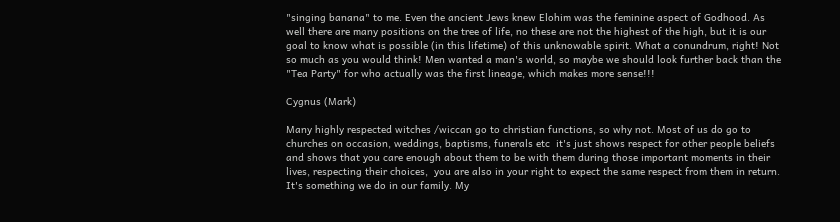"singing banana" to me. Even the ancient Jews knew Elohim was the feminine aspect of Godhood. As well there are many positions on the tree of life, no these are not the highest of the high, but it is our goal to know what is possible (in this lifetime) of this unknowable spirit. What a conundrum, right! Not so much as you would think! Men wanted a man's world, so maybe we should look further back than the "Tea Party" for who actually was the first lineage, which makes more sense!!!

Cygnus (Mark)

Many highly respected witches /wiccan go to christian functions, so why not. Most of us do go to churches on occasion, weddings, baptisms, funerals etc  it's just shows respect for other people beliefs and shows that you care enough about them to be with them during those important moments in their lives, respecting their choices,  you are also in your right to expect the same respect from them in return.  It's something we do in our family. My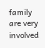family are very involved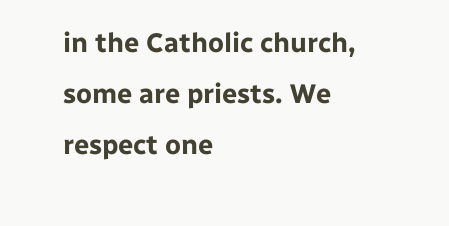in the Catholic church, some are priests. We respect one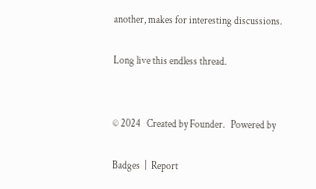another, makes for interesting discussions.

Long live this endless thread.


© 2024   Created by Founder.   Powered by

Badges  |  Report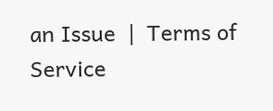an Issue  |  Terms of Service